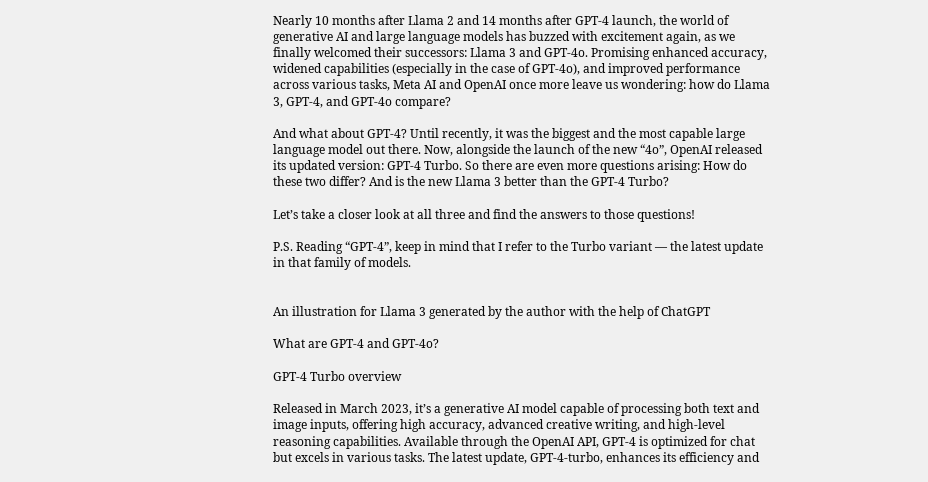Nearly 10 months after Llama 2 and 14 months after GPT-4 launch, the world of generative AI and large language models has buzzed with excitement again, as we finally welcomed their successors: Llama 3 and GPT-4o. Promising enhanced accuracy, widened capabilities (especially in the case of GPT-4o), and improved performance across various tasks, Meta AI and OpenAI once more leave us wondering: how do Llama 3, GPT-4, and GPT-4o compare?

And what about GPT-4? Until recently, it was the biggest and the most capable large language model out there. Now, alongside the launch of the new “4o”, OpenAI released its updated version: GPT-4 Turbo. So there are even more questions arising: How do these two differ? And is the new Llama 3 better than the GPT-4 Turbo?

Let’s take a closer look at all three and find the answers to those questions!

P.S. Reading “GPT-4”, keep in mind that I refer to the Turbo variant — the latest update in that family of models.


An illustration for Llama 3 generated by the author with the help of ChatGPT

What are GPT-4 and GPT-4o?

GPT-4 Turbo overview

Released in March 2023, it’s a generative AI model capable of processing both text and image inputs, offering high accuracy, advanced creative writing, and high-level reasoning capabilities. Available through the OpenAI API, GPT-4 is optimized for chat but excels in various tasks. The latest update, GPT-4-turbo, enhances its efficiency and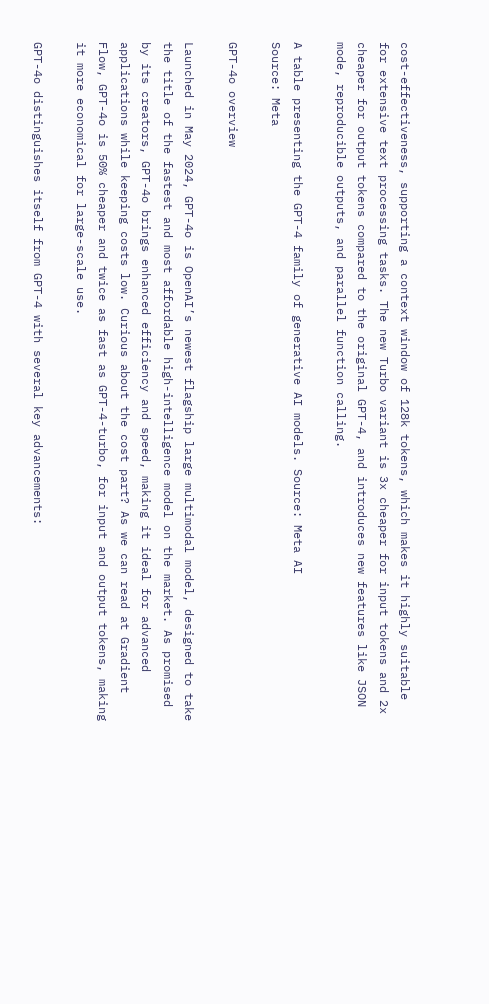cost-effectiveness, supporting a context window of 128k tokens, which makes it highly suitable for extensive text processing tasks. The new Turbo variant is 3x cheaper for input tokens and 2x cheaper for output tokens compared to the original GPT-4, and introduces new features like JSON mode, reproducible outputs, and parallel function calling.

A table presenting the GPT-4 family of generative AI models. Source: Meta AI
Source: Meta

GPT-4o overview

Launched in May 2024, GPT-4o is OpenAI’s newest flagship large multimodal model, designed to take the title of the fastest and most affordable high-intelligence model on the market. As promised by its creators, GPT-4o brings enhanced efficiency and speed, making it ideal for advanced applications while keeping costs low. Curious about the cost part? As we can read at Gradient Flow, GPT-4o is 50% cheaper and twice as fast as GPT-4-turbo, for input and output tokens, making it more economical for large-scale use.

GPT-4o distinguishes itself from GPT-4 with several key advancements: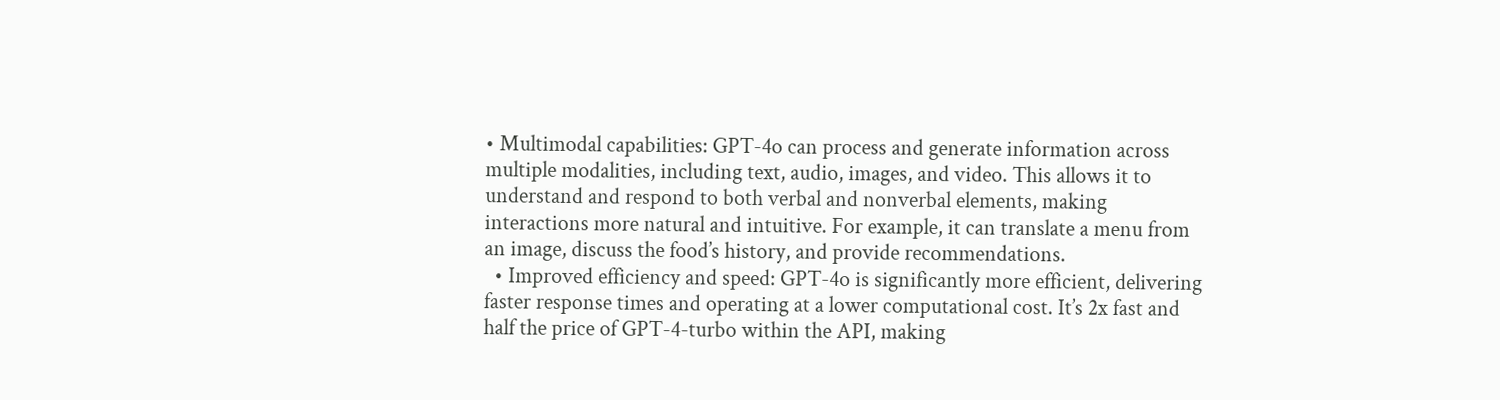• Multimodal capabilities: GPT-4o can process and generate information across multiple modalities, including text, audio, images, and video. This allows it to understand and respond to both verbal and nonverbal elements, making interactions more natural and intuitive. For example, it can translate a menu from an image, discuss the food’s history, and provide recommendations.
  • Improved efficiency and speed: GPT-4o is significantly more efficient, delivering faster response times and operating at a lower computational cost. It’s 2x fast and half the price of GPT-4-turbo within the API, making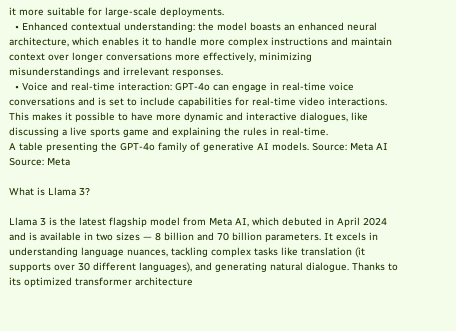it more suitable for large-scale deployments.
  • Enhanced contextual understanding: the model boasts an enhanced neural architecture, which enables it to handle more complex instructions and maintain context over longer conversations more effectively, minimizing misunderstandings and irrelevant responses.
  • Voice and real-time interaction: GPT-4o can engage in real-time voice conversations and is set to include capabilities for real-time video interactions. This makes it possible to have more dynamic and interactive dialogues, like discussing a live sports game and explaining the rules in real-time.
A table presenting the GPT-4o family of generative AI models. Source: Meta AI
Source: Meta

What is Llama 3?

Llama 3 is the latest flagship model from Meta AI, which debuted in April 2024 and is available in two sizes — 8 billion and 70 billion parameters. It excels in understanding language nuances, tackling complex tasks like translation (it supports over 30 different languages), and generating natural dialogue. Thanks to its optimized transformer architecture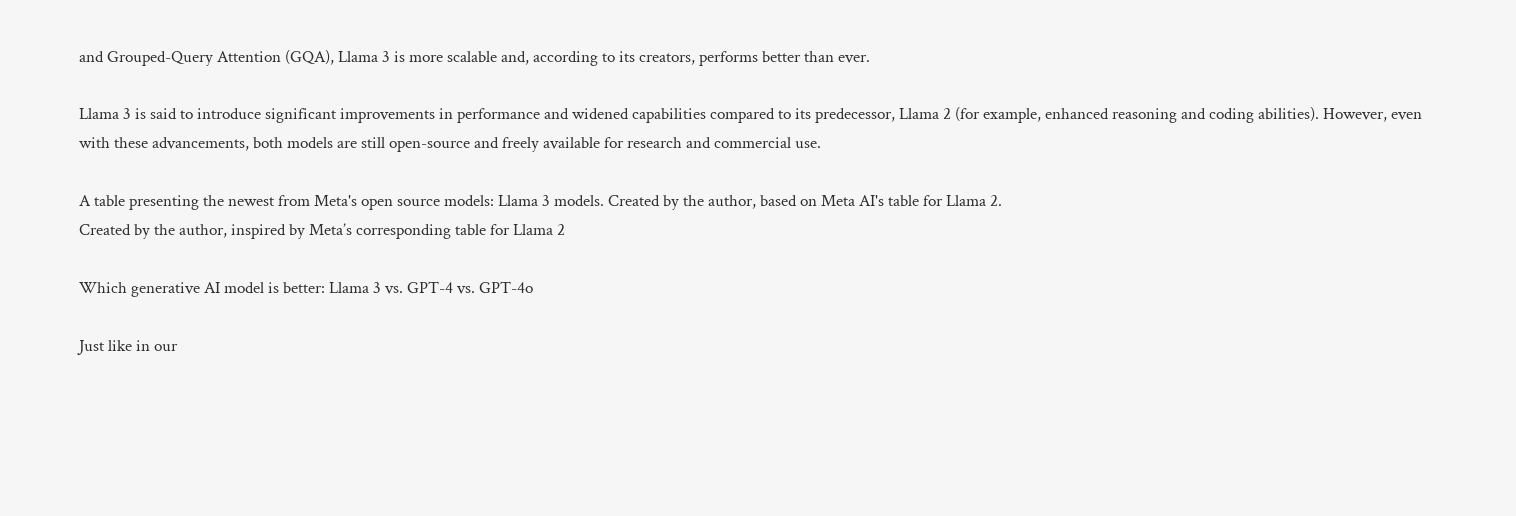and Grouped-Query Attention (GQA), Llama 3 is more scalable and, according to its creators, performs better than ever.

Llama 3 is said to introduce significant improvements in performance and widened capabilities compared to its predecessor, Llama 2 (for example, enhanced reasoning and coding abilities). However, even with these advancements, both models are still open-source and freely available for research and commercial use.

A table presenting the newest from Meta's open source models: Llama 3 models. Created by the author, based on Meta AI's table for Llama 2.
Created by the author, inspired by Meta’s corresponding table for Llama 2

Which generative AI model is better: Llama 3 vs. GPT-4 vs. GPT-4o

Just like in our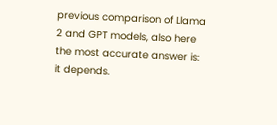previous comparison of Llama 2 and GPT models, also here the most accurate answer is: it depends.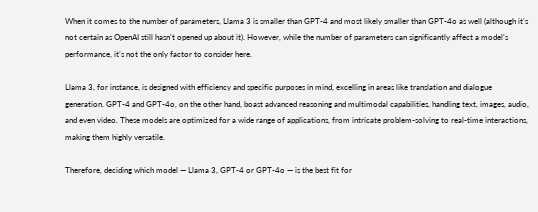When it comes to the number of parameters, Llama 3 is smaller than GPT-4 and most likely smaller than GPT-4o as well (although it’s not certain as OpenAI still hasn’t opened up about it). However, while the number of parameters can significantly affect a model’s performance, it’s not the only factor to consider here.

Llama 3, for instance, is designed with efficiency and specific purposes in mind, excelling in areas like translation and dialogue generation. GPT-4 and GPT-4o, on the other hand, boast advanced reasoning and multimodal capabilities, handling text, images, audio, and even video. These models are optimized for a wide range of applications, from intricate problem-solving to real-time interactions, making them highly versatile.

Therefore, deciding which model — Llama 3, GPT-4 or GPT-4o — is the best fit for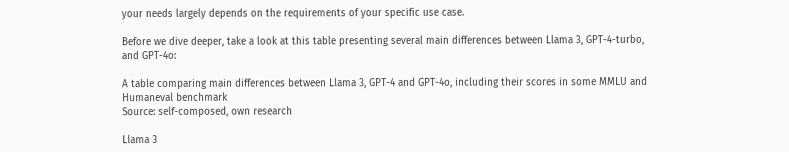your needs largely depends on the requirements of your specific use case.

Before we dive deeper, take a look at this table presenting several main differences between Llama 3, GPT-4-turbo, and GPT-4o:

A table comparing main differences between Llama 3, GPT-4 and GPT-4o, including their scores in some MMLU and Humaneval benchmark
Source: self-composed, own research

Llama 3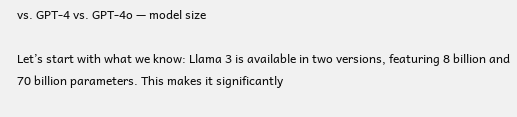vs. GPT-4 vs. GPT-4o — model size

Let’s start with what we know: Llama 3 is available in two versions, featuring 8 billion and 70 billion parameters. This makes it significantly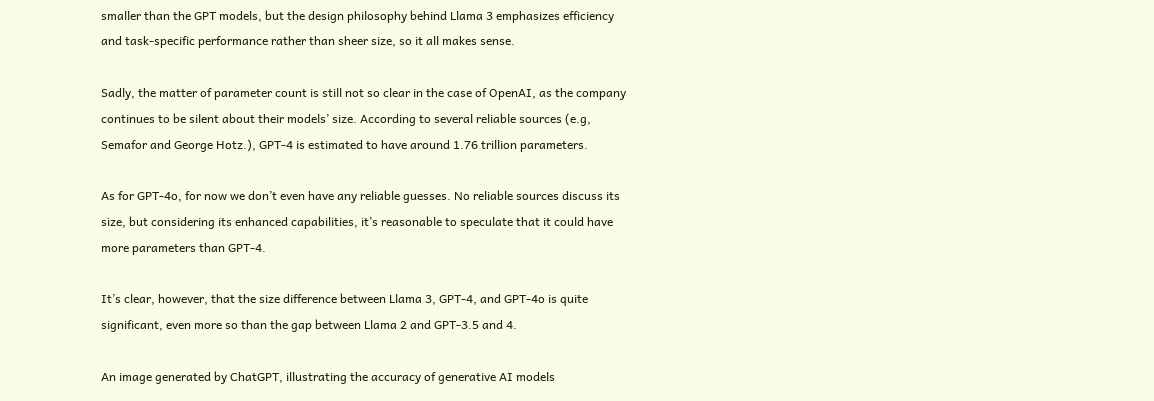smaller than the GPT models, but the design philosophy behind Llama 3 emphasizes efficiency and task-specific performance rather than sheer size, so it all makes sense.

Sadly, the matter of parameter count is still not so clear in the case of OpenAI, as the company continues to be silent about their models’ size. According to several reliable sources (e.g, Semafor and George Hotz.), GPT-4 is estimated to have around 1.76 trillion parameters.

As for GPT-4o, for now we don’t even have any reliable guesses. No reliable sources discuss its size, but considering its enhanced capabilities, it’s reasonable to speculate that it could have more parameters than GPT-4.

It’s clear, however, that the size difference between Llama 3, GPT-4, and GPT-4o is quite significant, even more so than the gap between Llama 2 and GPT-3.5 and 4.

An image generated by ChatGPT, illustrating the accuracy of generative AI models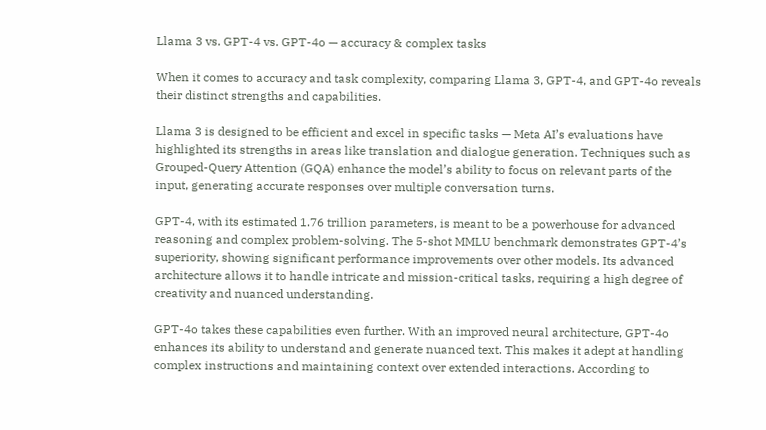Llama 3 vs. GPT-4 vs. GPT-4o — accuracy & complex tasks

When it comes to accuracy and task complexity, comparing Llama 3, GPT-4, and GPT-4o reveals their distinct strengths and capabilities.

Llama 3 is designed to be efficient and excel in specific tasks — Meta AI’s evaluations have highlighted its strengths in areas like translation and dialogue generation. Techniques such as Grouped-Query Attention (GQA) enhance the model’s ability to focus on relevant parts of the input, generating accurate responses over multiple conversation turns.

GPT-4, with its estimated 1.76 trillion parameters, is meant to be a powerhouse for advanced reasoning and complex problem-solving. The 5-shot MMLU benchmark demonstrates GPT-4’s superiority, showing significant performance improvements over other models. Its advanced architecture allows it to handle intricate and mission-critical tasks, requiring a high degree of creativity and nuanced understanding.

GPT-4o takes these capabilities even further. With an improved neural architecture, GPT-4o enhances its ability to understand and generate nuanced text. This makes it adept at handling complex instructions and maintaining context over extended interactions. According to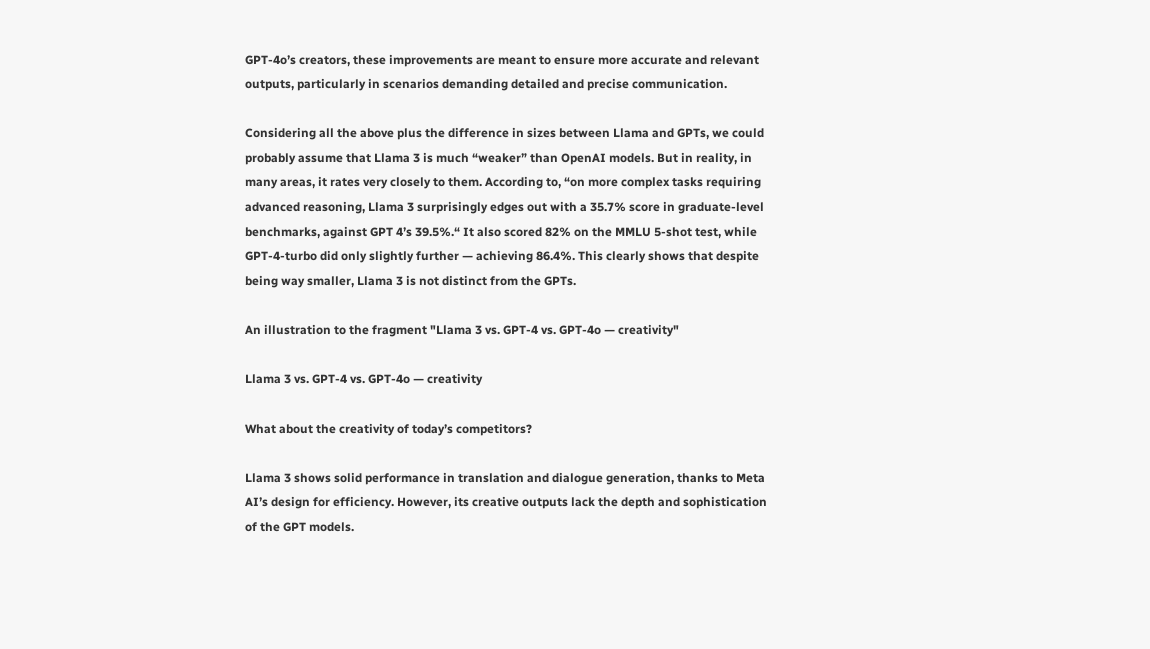GPT-4o’s creators, these improvements are meant to ensure more accurate and relevant outputs, particularly in scenarios demanding detailed and precise communication.

Considering all the above plus the difference in sizes between Llama and GPTs, we could probably assume that Llama 3 is much “weaker” than OpenAI models. But in reality, in many areas, it rates very closely to them. According to, “on more complex tasks requiring advanced reasoning, Llama 3 surprisingly edges out with a 35.7% score in graduate-level benchmarks, against GPT 4’s 39.5%.“ It also scored 82% on the MMLU 5-shot test, while GPT-4-turbo did only slightly further — achieving 86.4%. This clearly shows that despite being way smaller, Llama 3 is not distinct from the GPTs.

An illustration to the fragment "Llama 3 vs. GPT-4 vs. GPT-4o — creativity"

Llama 3 vs. GPT-4 vs. GPT-4o — creativity

What about the creativity of today’s competitors?

Llama 3 shows solid performance in translation and dialogue generation, thanks to Meta AI’s design for efficiency. However, its creative outputs lack the depth and sophistication of the GPT models.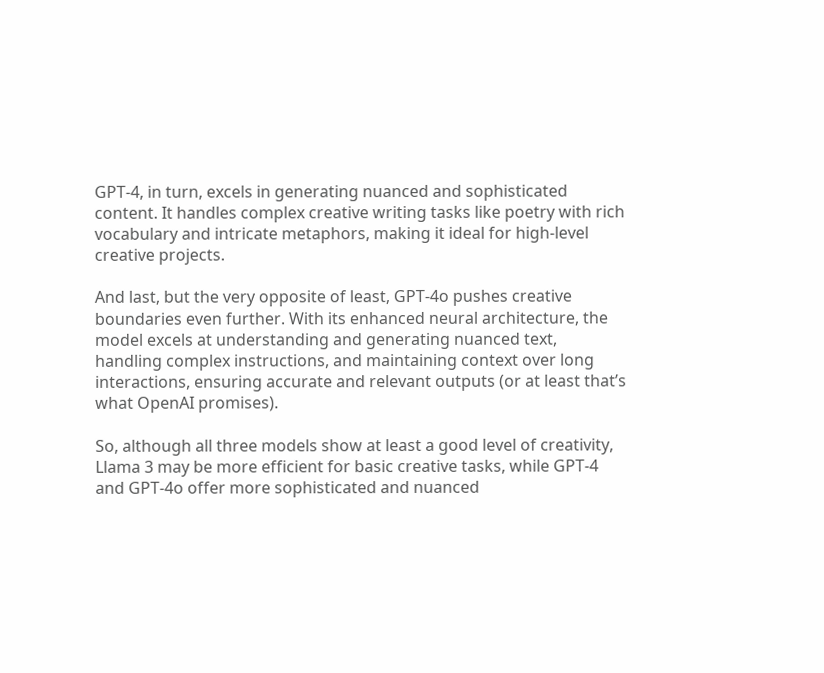GPT-4, in turn, excels in generating nuanced and sophisticated content. It handles complex creative writing tasks like poetry with rich vocabulary and intricate metaphors, making it ideal for high-level creative projects.

And last, but the very opposite of least, GPT-4o pushes creative boundaries even further. With its enhanced neural architecture, the model excels at understanding and generating nuanced text, handling complex instructions, and maintaining context over long interactions, ensuring accurate and relevant outputs (or at least that’s what OpenAI promises).

So, although all three models show at least a good level of creativity, Llama 3 may be more efficient for basic creative tasks, while GPT-4 and GPT-4o offer more sophisticated and nuanced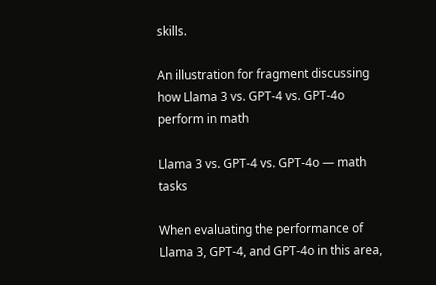skills.

An illustration for fragment discussing how Llama 3 vs. GPT-4 vs. GPT-4o perform in math

Llama 3 vs. GPT-4 vs. GPT-4o — math tasks

When evaluating the performance of Llama 3, GPT-4, and GPT-4o in this area,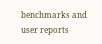benchmarks and user reports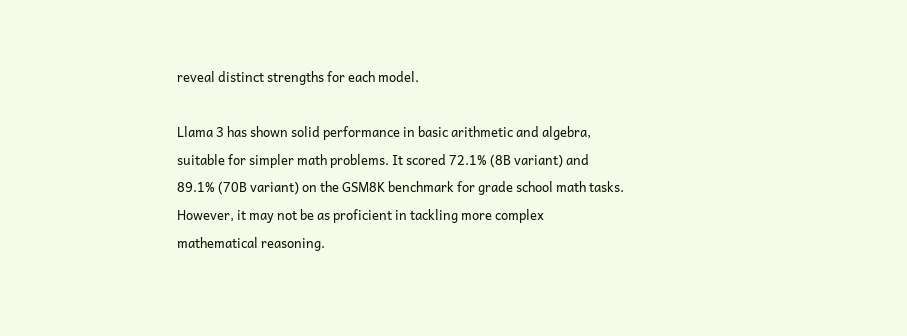reveal distinct strengths for each model.

Llama 3 has shown solid performance in basic arithmetic and algebra, suitable for simpler math problems. It scored 72.1% (8B variant) and 89.1% (70B variant) on the GSM8K benchmark for grade school math tasks. However, it may not be as proficient in tackling more complex mathematical reasoning.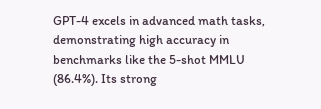GPT-4 excels in advanced math tasks, demonstrating high accuracy in benchmarks like the 5-shot MMLU (86.4%). Its strong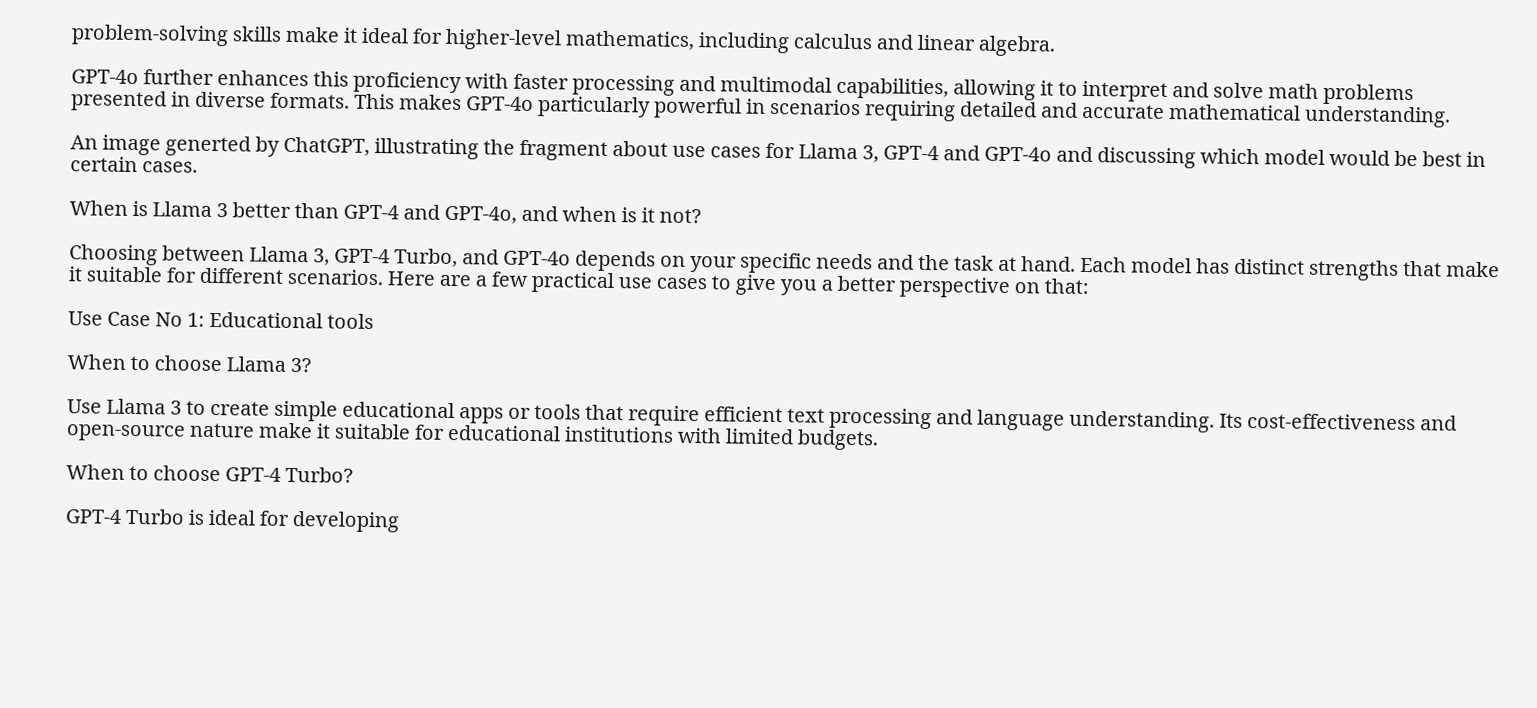problem-solving skills make it ideal for higher-level mathematics, including calculus and linear algebra.

GPT-4o further enhances this proficiency with faster processing and multimodal capabilities, allowing it to interpret and solve math problems presented in diverse formats. This makes GPT-4o particularly powerful in scenarios requiring detailed and accurate mathematical understanding.

An image generted by ChatGPT, illustrating the fragment about use cases for Llama 3, GPT-4 and GPT-4o and discussing which model would be best in certain cases.

When is Llama 3 better than GPT-4 and GPT-4o, and when is it not?

Choosing between Llama 3, GPT-4 Turbo, and GPT-4o depends on your specific needs and the task at hand. Each model has distinct strengths that make it suitable for different scenarios. Here are a few practical use cases to give you a better perspective on that:

Use Case No 1: Educational tools

When to choose Llama 3?

Use Llama 3 to create simple educational apps or tools that require efficient text processing and language understanding. Its cost-effectiveness and open-source nature make it suitable for educational institutions with limited budgets.

When to choose GPT-4 Turbo?

GPT-4 Turbo is ideal for developing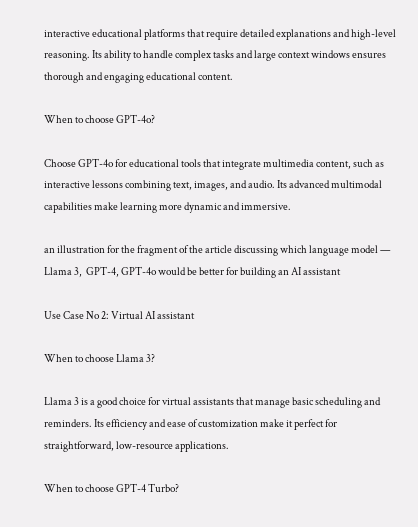interactive educational platforms that require detailed explanations and high-level reasoning. Its ability to handle complex tasks and large context windows ensures thorough and engaging educational content.

When to choose GPT-4o?

Choose GPT-4o for educational tools that integrate multimedia content, such as interactive lessons combining text, images, and audio. Its advanced multimodal capabilities make learning more dynamic and immersive.

an illustration for the fragment of the article discussing which language model — Llama 3,  GPT-4, GPT-4o would be better for building an AI assistant

Use Case No 2: Virtual AI assistant

When to choose Llama 3?

Llama 3 is a good choice for virtual assistants that manage basic scheduling and reminders. Its efficiency and ease of customization make it perfect for straightforward, low-resource applications.

When to choose GPT-4 Turbo?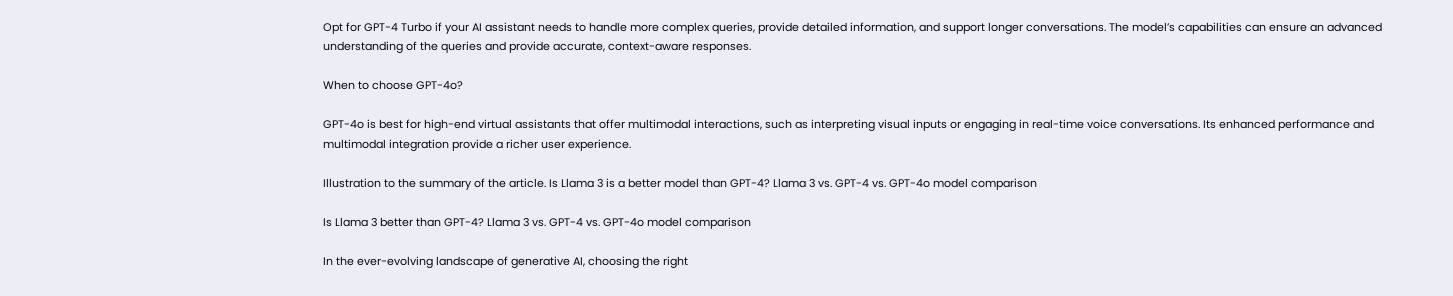Opt for GPT-4 Turbo if your AI assistant needs to handle more complex queries, provide detailed information, and support longer conversations. The model’s capabilities can ensure an advanced understanding of the queries and provide accurate, context-aware responses.

When to choose GPT-4o?

GPT-4o is best for high-end virtual assistants that offer multimodal interactions, such as interpreting visual inputs or engaging in real-time voice conversations. Its enhanced performance and multimodal integration provide a richer user experience.

Illustration to the summary of the article. Is Llama 3 is a better model than GPT-4? Llama 3 vs. GPT-4 vs. GPT-4o model comparison

Is Llama 3 better than GPT-4? Llama 3 vs. GPT-4 vs. GPT-4o model comparison

In the ever-evolving landscape of generative AI, choosing the right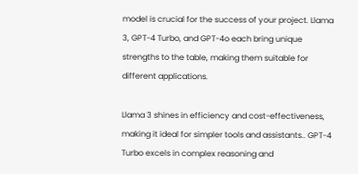model is crucial for the success of your project. Llama 3, GPT-4 Turbo, and GPT-4o each bring unique strengths to the table, making them suitable for different applications.

Llama 3 shines in efficiency and cost-effectiveness, making it ideal for simpler tools and assistants.. GPT-4 Turbo excels in complex reasoning and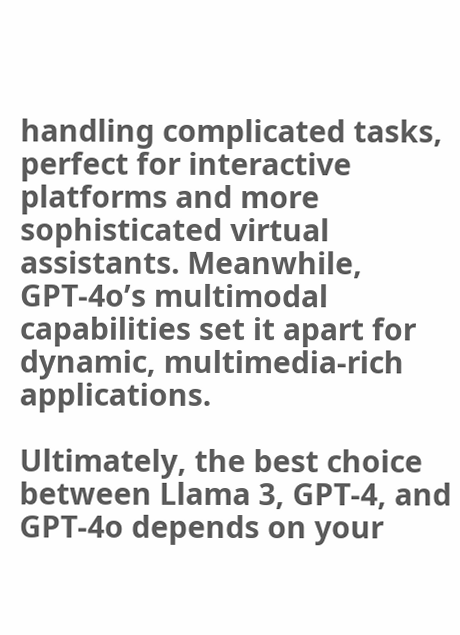handling complicated tasks, perfect for interactive platforms and more sophisticated virtual assistants. Meanwhile, GPT-4o’s multimodal capabilities set it apart for dynamic, multimedia-rich applications.

Ultimately, the best choice between Llama 3, GPT-4, and GPT-4o depends on your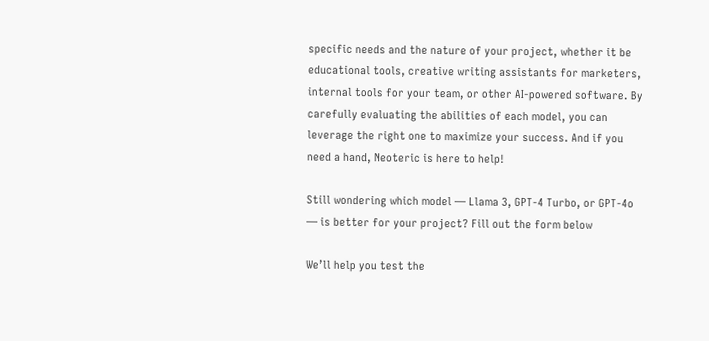specific needs and the nature of your project, whether it be educational tools, creative writing assistants for marketers, internal tools for your team, or other AI-powered software. By carefully evaluating the abilities of each model, you can leverage the right one to maximize your success. And if you need a hand, Neoteric is here to help!

Still wondering which model — Llama 3, GPT-4 Turbo, or GPT-4o — is better for your project? Fill out the form below

We’ll help you test the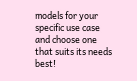models for your specific use case and choose one that suits its needs best!